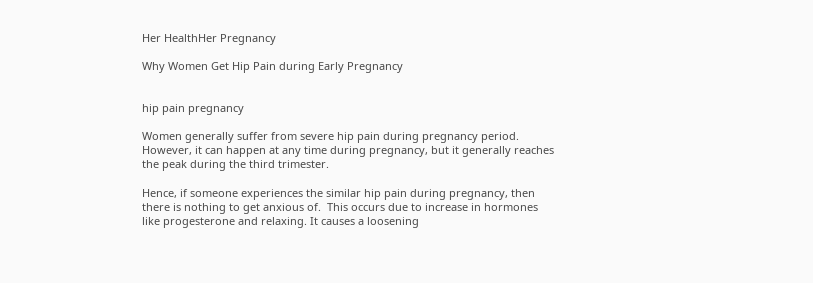Her HealthHer Pregnancy

Why Women Get Hip Pain during Early Pregnancy


hip pain pregnancy

Women generally suffer from severe hip pain during pregnancy period.  However, it can happen at any time during pregnancy, but it generally reaches the peak during the third trimester.

Hence, if someone experiences the similar hip pain during pregnancy, then there is nothing to get anxious of.  This occurs due to increase in hormones like progesterone and relaxing. It causes a loosening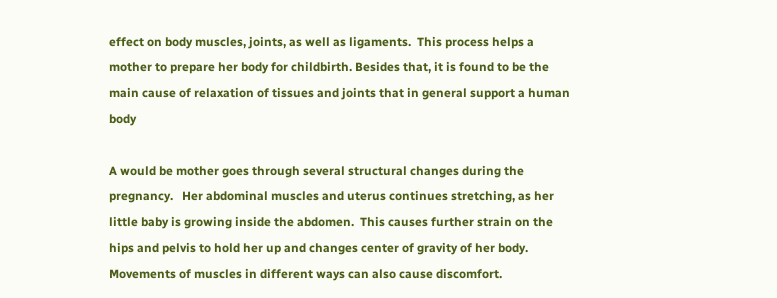effect on body muscles, joints, as well as ligaments.  This process helps a mother to prepare her body for childbirth. Besides that, it is found to be the main cause of relaxation of tissues and joints that in general support a human body

A would be mother goes through several structural changes during the pregnancy.   Her abdominal muscles and uterus continues stretching, as her little baby is growing inside the abdomen.  This causes further strain on the hips and pelvis to hold her up and changes center of gravity of her body.  Movements of muscles in different ways can also cause discomfort.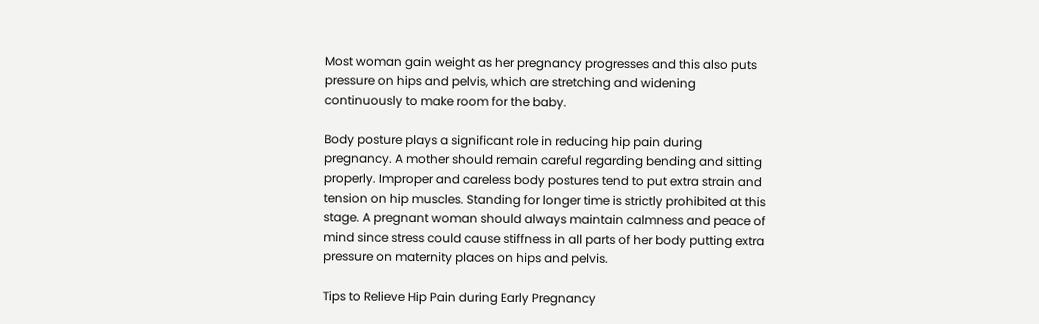Most woman gain weight as her pregnancy progresses and this also puts pressure on hips and pelvis, which are stretching and widening continuously to make room for the baby.

Body posture plays a significant role in reducing hip pain during pregnancy. A mother should remain careful regarding bending and sitting properly. Improper and careless body postures tend to put extra strain and tension on hip muscles. Standing for longer time is strictly prohibited at this stage. A pregnant woman should always maintain calmness and peace of mind since stress could cause stiffness in all parts of her body putting extra pressure on maternity places on hips and pelvis.

Tips to Relieve Hip Pain during Early Pregnancy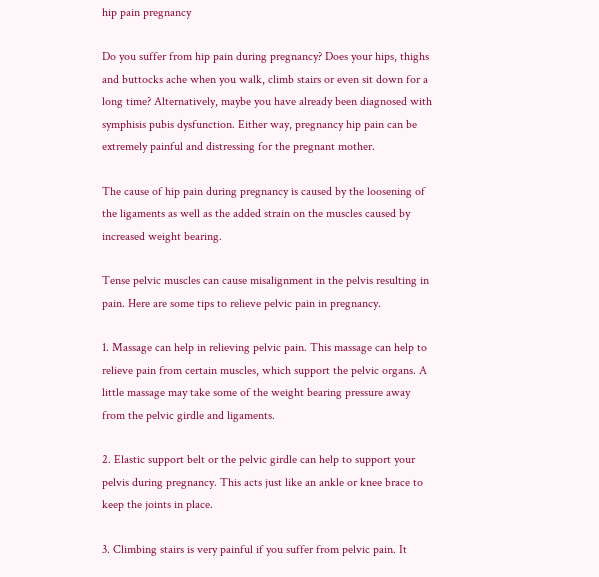hip pain pregnancy

Do you suffer from hip pain during pregnancy? Does your hips, thighs and buttocks ache when you walk, climb stairs or even sit down for a long time? Alternatively, maybe you have already been diagnosed with symphisis pubis dysfunction. Either way, pregnancy hip pain can be extremely painful and distressing for the pregnant mother.

The cause of hip pain during pregnancy is caused by the loosening of the ligaments as well as the added strain on the muscles caused by increased weight bearing.

Tense pelvic muscles can cause misalignment in the pelvis resulting in pain. Here are some tips to relieve pelvic pain in pregnancy.

1. Massage can help in relieving pelvic pain. This massage can help to relieve pain from certain muscles, which support the pelvic organs. A little massage may take some of the weight bearing pressure away from the pelvic girdle and ligaments.

2. Elastic support belt or the pelvic girdle can help to support your pelvis during pregnancy. This acts just like an ankle or knee brace to keep the joints in place.

3. Climbing stairs is very painful if you suffer from pelvic pain. It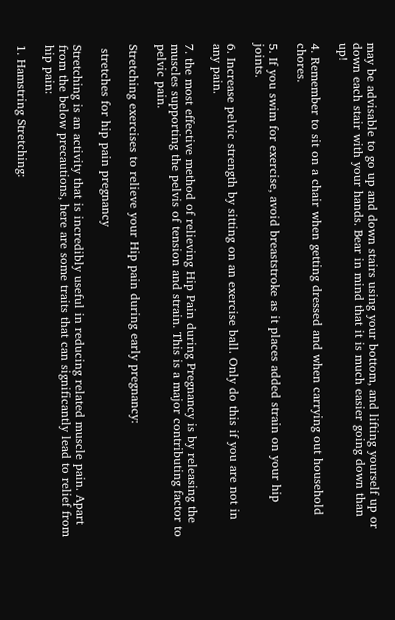may be advisable to go up and down stairs using your bottom, and lifting yourself up or down each stair with your hands. Bear in mind that it is much easier going down than up!

4. Remember to sit on a chair when getting dressed and when carrying out household chores.

5. If you swim for exercise, avoid breaststroke as it places added strain on your hip joints.

6. Increase pelvic strength by sitting on an exercise ball. Only do this if you are not in any pain.

7. the most effective method of relieving Hip Pain during Pregnancy is by releasing the muscles supporting the pelvis of tension and strain. This is a major contributing factor to pelvic pain.

Stretching exercises to relieve your Hip pain during early pregnancy:

 stretches for hip pain pregnancy

Stretching is an activity that is incredibly useful in reducing related muscle pain. Apart from the below precautions, here are some traits that can significantly lead to relief from hip pain:

1. Hamstring Stretching: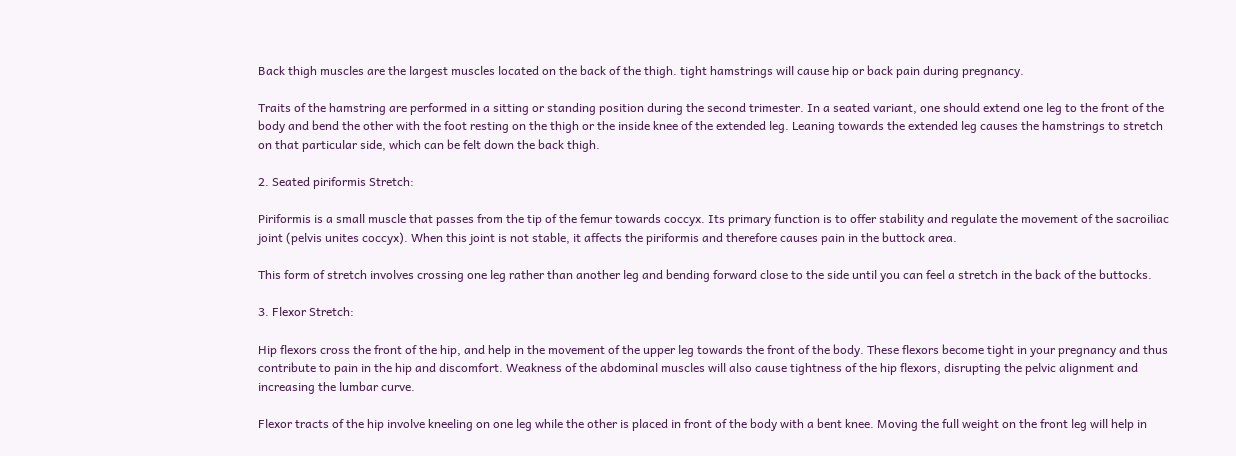Back thigh muscles are the largest muscles located on the back of the thigh. tight hamstrings will cause hip or back pain during pregnancy.

Traits of the hamstring are performed in a sitting or standing position during the second trimester. In a seated variant, one should extend one leg to the front of the body and bend the other with the foot resting on the thigh or the inside knee of the extended leg. Leaning towards the extended leg causes the hamstrings to stretch on that particular side, which can be felt down the back thigh.

2. Seated piriformis Stretch:

Piriformis is a small muscle that passes from the tip of the femur towards coccyx. Its primary function is to offer stability and regulate the movement of the sacroiliac joint (pelvis unites coccyx). When this joint is not stable, it affects the piriformis and therefore causes pain in the buttock area.

This form of stretch involves crossing one leg rather than another leg and bending forward close to the side until you can feel a stretch in the back of the buttocks.

3. Flexor Stretch:

Hip flexors cross the front of the hip, and help in the movement of the upper leg towards the front of the body. These flexors become tight in your pregnancy and thus contribute to pain in the hip and discomfort. Weakness of the abdominal muscles will also cause tightness of the hip flexors, disrupting the pelvic alignment and increasing the lumbar curve.

Flexor tracts of the hip involve kneeling on one leg while the other is placed in front of the body with a bent knee. Moving the full weight on the front leg will help in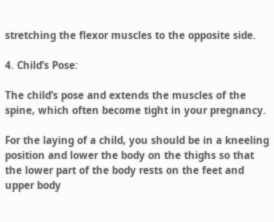stretching the flexor muscles to the opposite side.

4. Child’s Pose:

The child’s pose and extends the muscles of the spine, which often become tight in your pregnancy.

For the laying of a child, you should be in a kneeling position and lower the body on the thighs so that the lower part of the body rests on the feet and upper body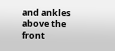and ankles above the front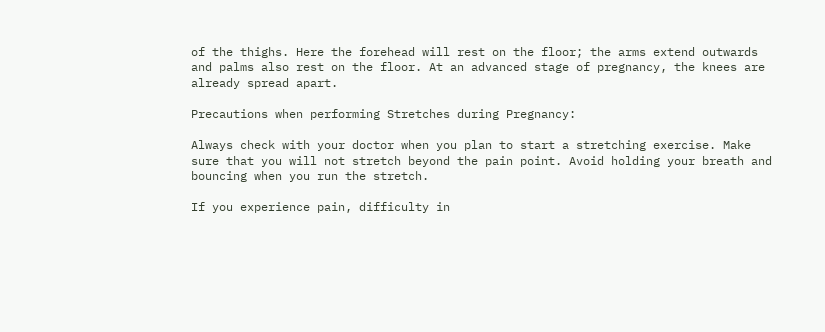of the thighs. Here the forehead will rest on the floor; the arms extend outwards and palms also rest on the floor. At an advanced stage of pregnancy, the knees are already spread apart.

Precautions when performing Stretches during Pregnancy:

Always check with your doctor when you plan to start a stretching exercise. Make sure that you will not stretch beyond the pain point. Avoid holding your breath and bouncing when you run the stretch.

If you experience pain, difficulty in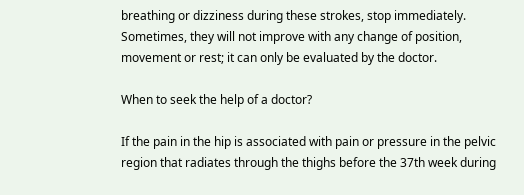breathing or dizziness during these strokes, stop immediately. Sometimes, they will not improve with any change of position, movement or rest; it can only be evaluated by the doctor.

When to seek the help of a doctor?

If the pain in the hip is associated with pain or pressure in the pelvic region that radiates through the thighs before the 37th week during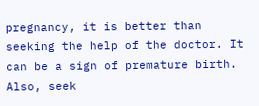pregnancy, it is better than seeking the help of the doctor. It can be a sign of premature birth. Also, seek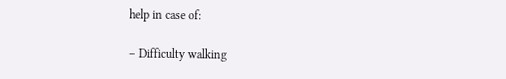help in case of:

– Difficulty walking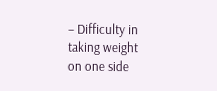– Difficulty in taking weight on one side